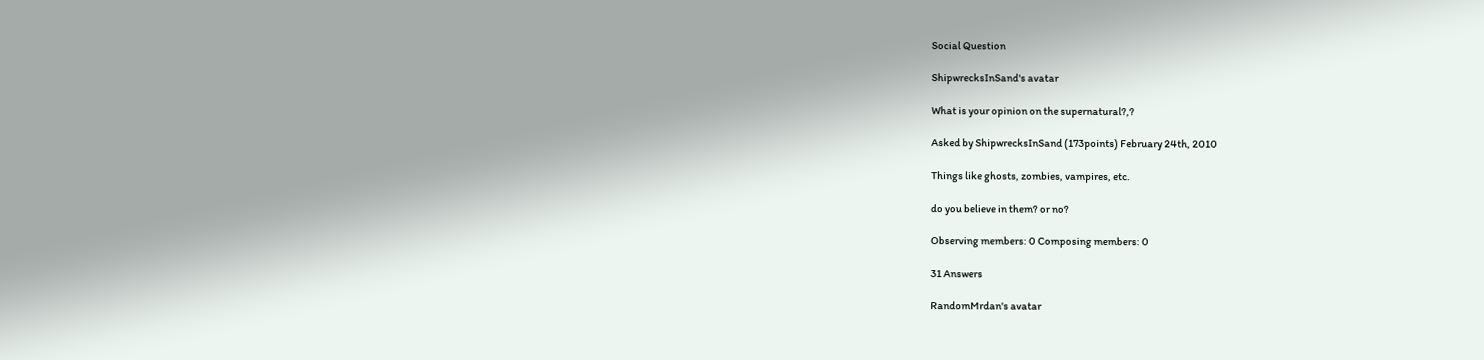Social Question

ShipwrecksInSand's avatar

What is your opinion on the supernatural?,?

Asked by ShipwrecksInSand (173points) February 24th, 2010

Things like ghosts, zombies, vampires, etc.

do you believe in them? or no?

Observing members: 0 Composing members: 0

31 Answers

RandomMrdan's avatar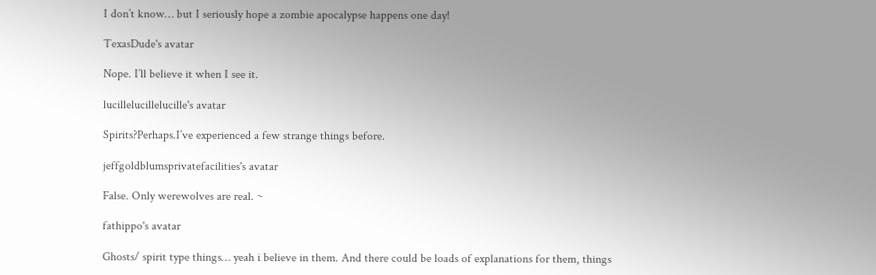I don’t know… but I seriously hope a zombie apocalypse happens one day!

TexasDude's avatar

Nope. I’ll believe it when I see it.

lucillelucillelucille's avatar

Spirits?Perhaps.I’ve experienced a few strange things before.

jeffgoldblumsprivatefacilities's avatar

False. Only werewolves are real. ~

fathippo's avatar

Ghosts/ spirit type things… yeah i believe in them. And there could be loads of explanations for them, things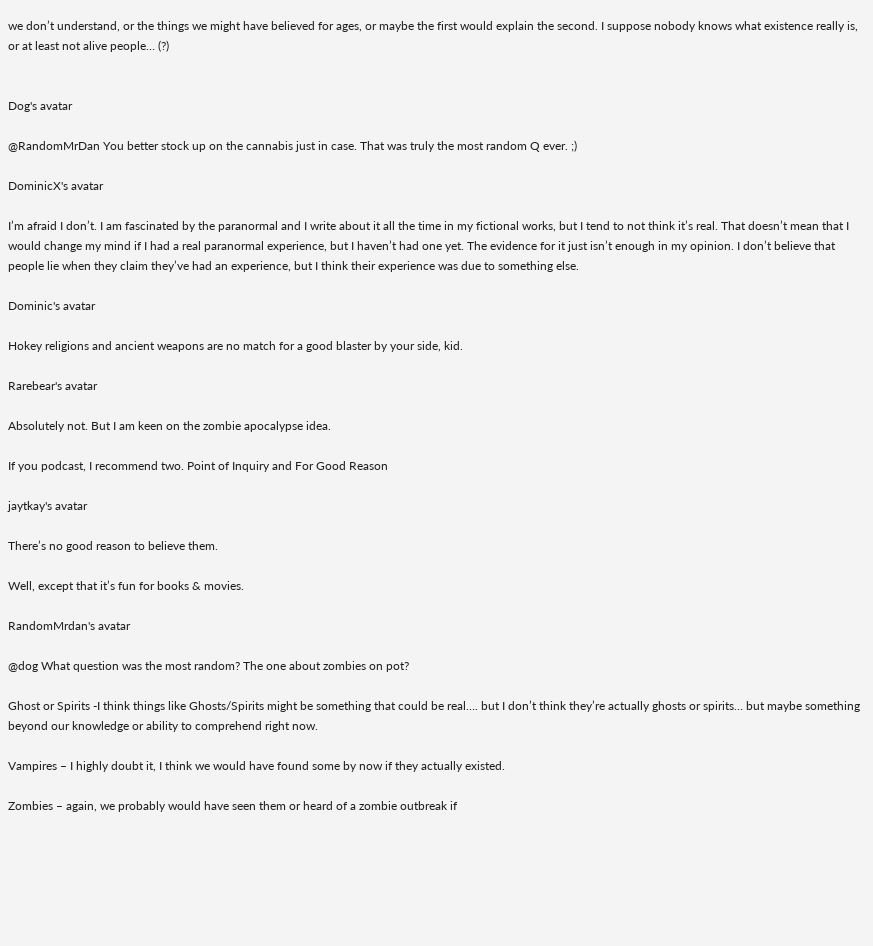we don’t understand, or the things we might have believed for ages, or maybe the first would explain the second. I suppose nobody knows what existence really is, or at least not alive people… (?)


Dog's avatar

@RandomMrDan You better stock up on the cannabis just in case. That was truly the most random Q ever. ;)

DominicX's avatar

I’m afraid I don’t. I am fascinated by the paranormal and I write about it all the time in my fictional works, but I tend to not think it’s real. That doesn’t mean that I would change my mind if I had a real paranormal experience, but I haven’t had one yet. The evidence for it just isn’t enough in my opinion. I don’t believe that people lie when they claim they’ve had an experience, but I think their experience was due to something else.

Dominic's avatar

Hokey religions and ancient weapons are no match for a good blaster by your side, kid.

Rarebear's avatar

Absolutely not. But I am keen on the zombie apocalypse idea.

If you podcast, I recommend two. Point of Inquiry and For Good Reason

jaytkay's avatar

There’s no good reason to believe them.

Well, except that it’s fun for books & movies.

RandomMrdan's avatar

@dog What question was the most random? The one about zombies on pot?

Ghost or Spirits -I think things like Ghosts/Spirits might be something that could be real…. but I don’t think they’re actually ghosts or spirits… but maybe something beyond our knowledge or ability to comprehend right now.

Vampires – I highly doubt it, I think we would have found some by now if they actually existed.

Zombies – again, we probably would have seen them or heard of a zombie outbreak if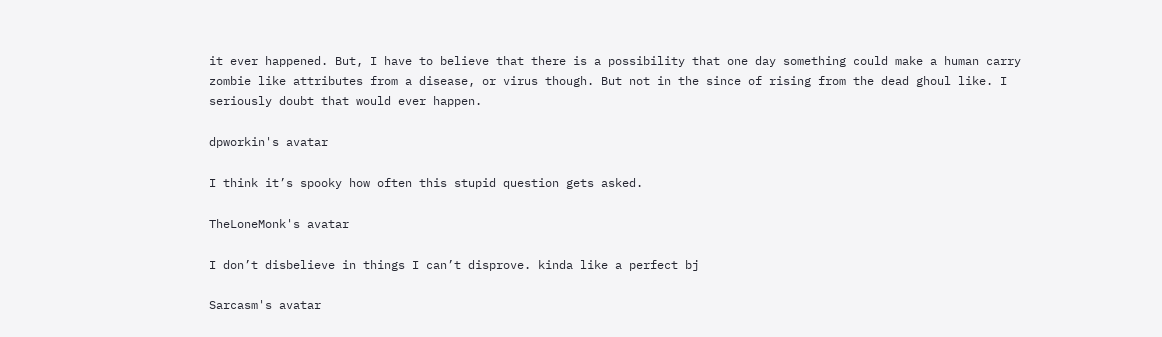it ever happened. But, I have to believe that there is a possibility that one day something could make a human carry zombie like attributes from a disease, or virus though. But not in the since of rising from the dead ghoul like. I seriously doubt that would ever happen.

dpworkin's avatar

I think it’s spooky how often this stupid question gets asked.

TheLoneMonk's avatar

I don’t disbelieve in things I can’t disprove. kinda like a perfect bj

Sarcasm's avatar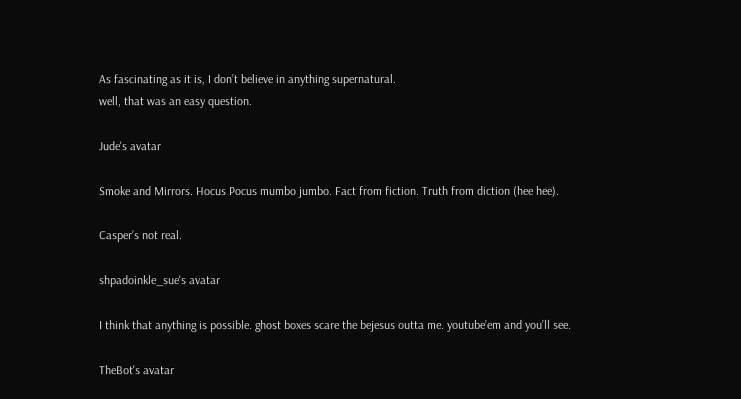As fascinating as it is, I don’t believe in anything supernatural.
well, that was an easy question.

Jude's avatar

Smoke and Mirrors. Hocus Pocus mumbo jumbo. Fact from fiction. Truth from diction (hee hee).

Casper’s not real.

shpadoinkle_sue's avatar

I think that anything is possible. ghost boxes scare the bejesus outta me. youtube’em and you’ll see.

TheBot's avatar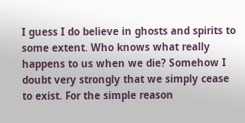I guess I do believe in ghosts and spirits to some extent. Who knows what really happens to us when we die? Somehow I doubt very strongly that we simply cease to exist. For the simple reason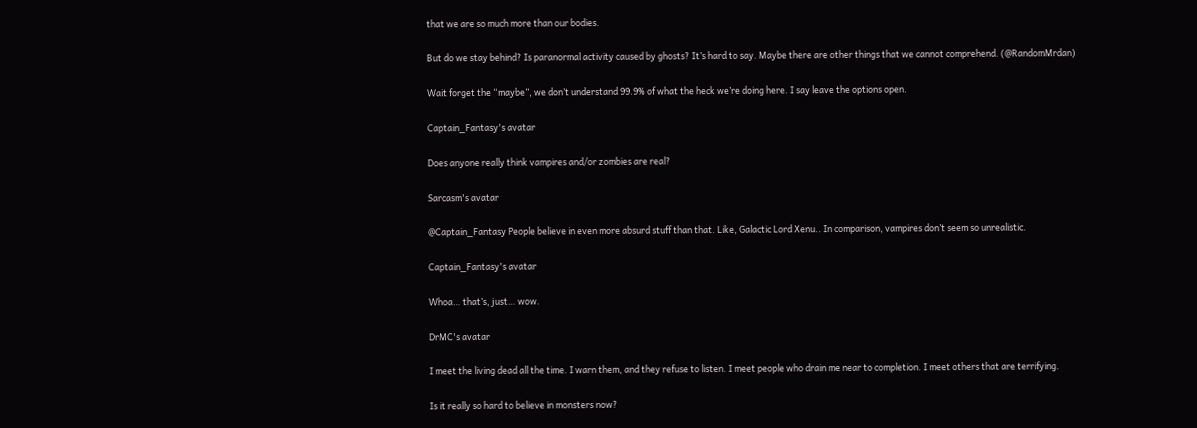that we are so much more than our bodies.

But do we stay behind? Is paranormal activity caused by ghosts? It’s hard to say. Maybe there are other things that we cannot comprehend. (@RandomMrdan)

Wait forget the “maybe”, we don’t understand 99.9% of what the heck we’re doing here. I say leave the options open.

Captain_Fantasy's avatar

Does anyone really think vampires and/or zombies are real?

Sarcasm's avatar

@Captain_Fantasy People believe in even more absurd stuff than that. Like, Galactic Lord Xenu.. In comparison, vampires don’t seem so unrealistic.

Captain_Fantasy's avatar

Whoa… that’s, just… wow.

DrMC's avatar

I meet the living dead all the time. I warn them, and they refuse to listen. I meet people who drain me near to completion. I meet others that are terrifying.

Is it really so hard to believe in monsters now?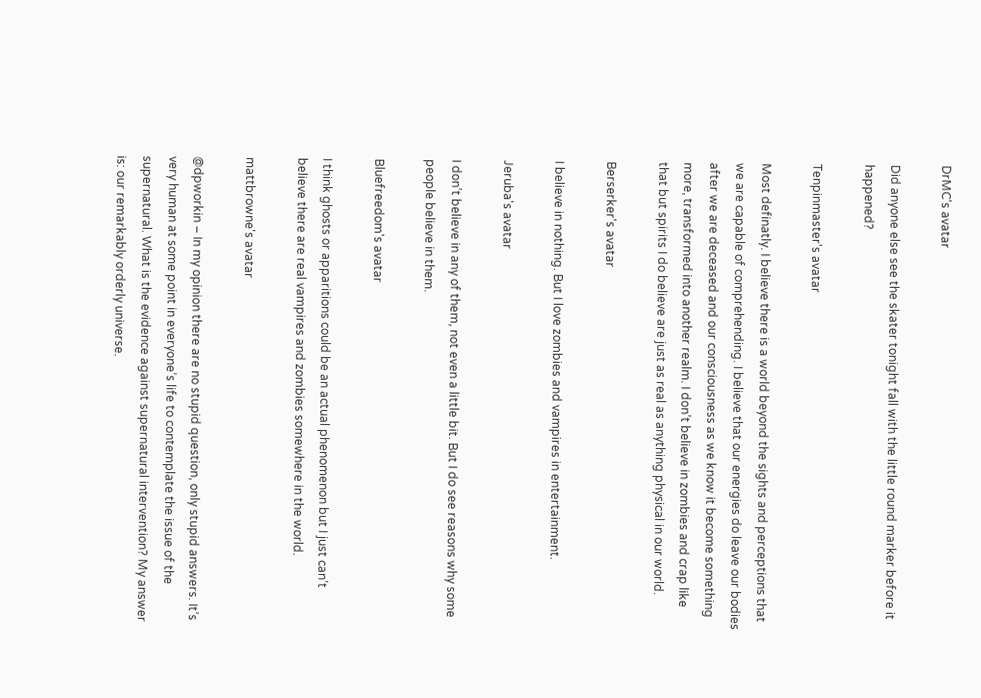DrMC's avatar

Did anyone else see the skater tonight fall with the little round marker before it happened?

Tenpinmaster's avatar

Most definatly. I believe there is a world beyond the sights and perceptions that we are capable of comprehending. I believe that our energies do leave our bodies after we are deceased and our consciousness as we know it become something more, transformed into another realm. I don’t believe in zombies and crap like that but spirits I do believe are just as real as anything physical in our world.

Berserker's avatar

I believe in nothing. But I love zombies and vampires in entertainment.

Jeruba's avatar

I don’t believe in any of them, not even a little bit. But I do see reasons why some people believe in them.

Bluefreedom's avatar

I think ghosts or apparitions could be an actual phenomenon but I just can’t believe there are real vampires and zombies somewhere in the world.

mattbrowne's avatar

@dpworkin – In my opinion there are no stupid question, only stupid answers. It’s very human at some point in everyone’s life to contemplate the issue of the supernatural. What is the evidence against supernatural intervention? My answer is: our remarkably orderly universe.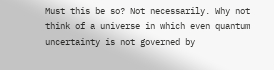Must this be so? Not necessarily. Why not think of a universe in which even quantum uncertainty is not governed by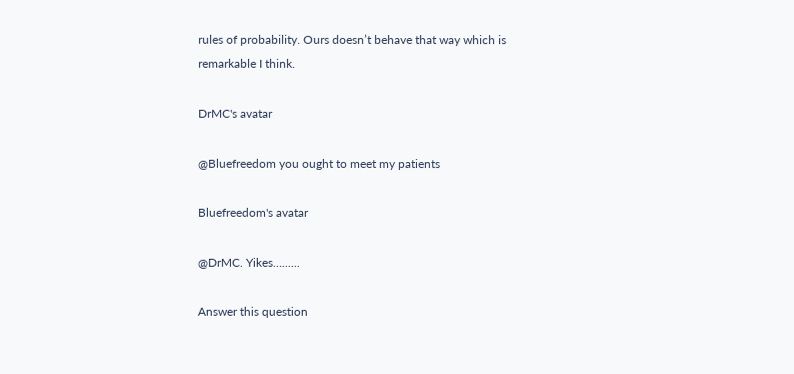rules of probability. Ours doesn’t behave that way which is remarkable I think.

DrMC's avatar

@Bluefreedom you ought to meet my patients

Bluefreedom's avatar

@DrMC. Yikes…......

Answer this question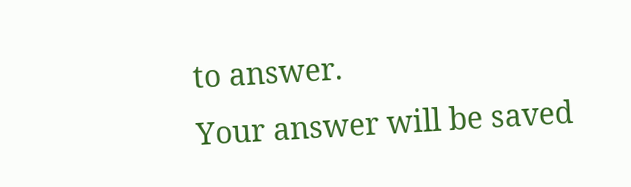to answer.
Your answer will be saved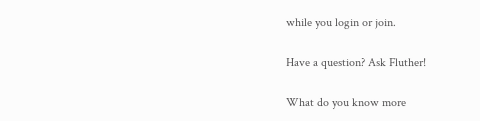while you login or join.

Have a question? Ask Fluther!

What do you know more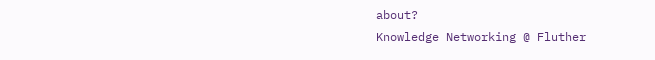about?
Knowledge Networking @ Fluther